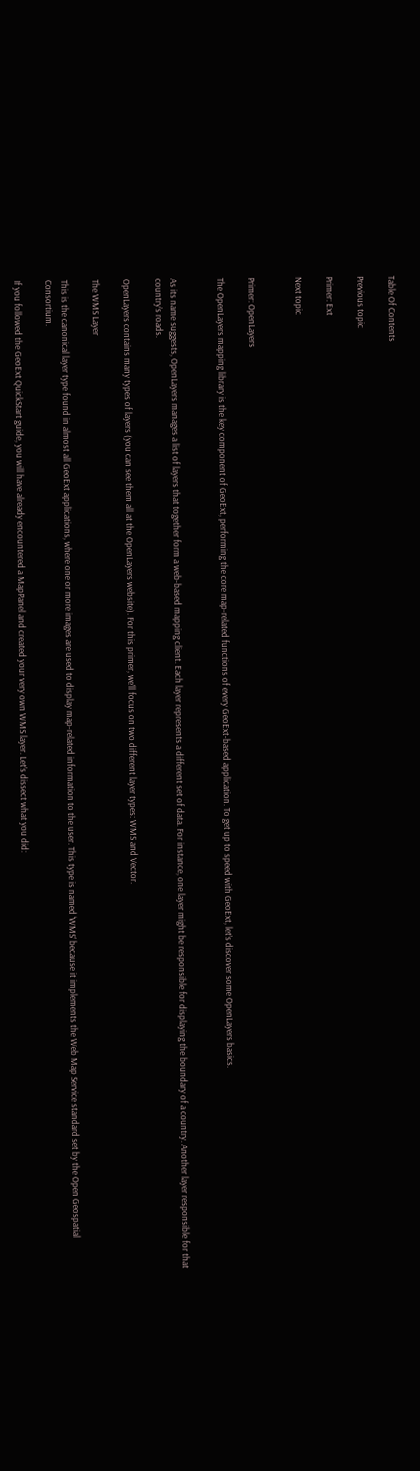Table Of Contents

Previous topic

Primer: Ext

Next topic


Primer: OpenLayers

The OpenLayers mapping library is the key component of GeoExt, performing the core map-related functions of every GeoExt-based application. To get up to speed with GeoExt, let’s discover some OpenLayers basics.


As its name suggests, OpenLayers manages a list of layers that together form a web-based mapping client. Each layer represents a different set of data. For instance, one layer might be responsible for displaying the boundary of a country. Another layer responsible for that country’s roads.

OpenLayers contains many types of layers (you can see them all at the OpenLayers website). For this primer, we’ll focus on two different layer types: WMS and Vector.

The WMS Layer

This is the canonical layer type found in almost all GeoExt applications, where one or more images are used to display map-related information to the user. This type is named ‘WMS’ because it implements the Web Map Service standard set by the Open Geospatial Consortium.

If you followed the GeoExt QuickStart guide, you will have already encountered a MapPanel and created your very own WMS layer. Let’s dissect what you did: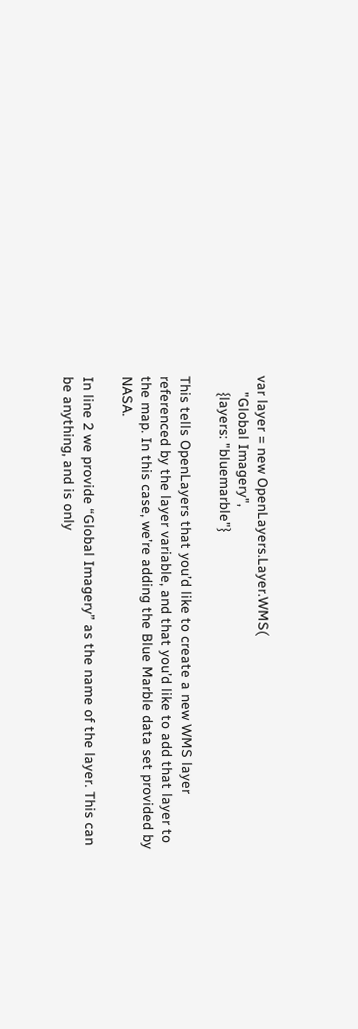var layer = new OpenLayers.Layer.WMS(
    "Global Imagery",
    {layers: "bluemarble"}

This tells OpenLayers that you’d like to create a new WMS layer referenced by the layer variable, and that you’d like to add that layer to the map. In this case, we’re adding the Blue Marble data set provided by NASA.

In line 2 we provide “Global Imagery” as the name of the layer. This can be anything, and is only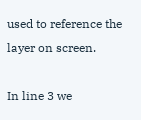used to reference the layer on screen.

In line 3 we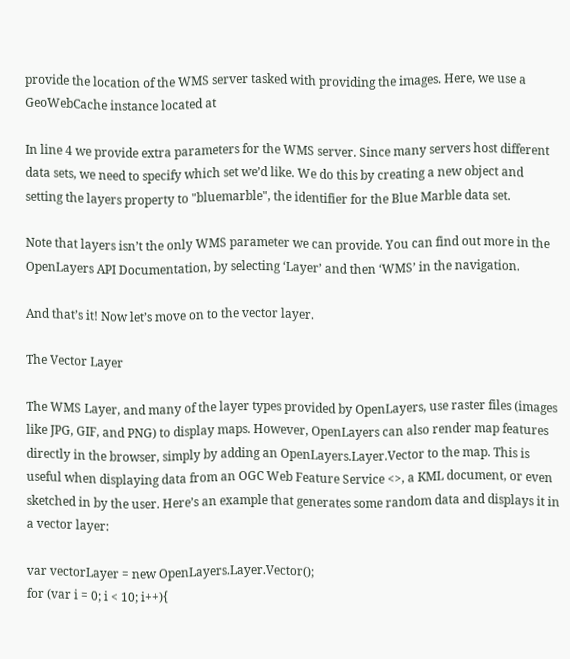provide the location of the WMS server tasked with providing the images. Here, we use a GeoWebCache instance located at

In line 4 we provide extra parameters for the WMS server. Since many servers host different data sets, we need to specify which set we’d like. We do this by creating a new object and setting the layers property to "bluemarble", the identifier for the Blue Marble data set.

Note that layers isn’t the only WMS parameter we can provide. You can find out more in the OpenLayers API Documentation, by selecting ‘Layer’ and then ‘WMS’ in the navigation.

And that’s it! Now let’s move on to the vector layer.

The Vector Layer

The WMS Layer, and many of the layer types provided by OpenLayers, use raster files (images like JPG, GIF, and PNG) to display maps. However, OpenLayers can also render map features directly in the browser, simply by adding an OpenLayers.Layer.Vector to the map. This is useful when displaying data from an OGC Web Feature Service <>, a KML document, or even sketched in by the user. Here’s an example that generates some random data and displays it in a vector layer:

var vectorLayer = new OpenLayers.Layer.Vector();
for (var i = 0; i < 10; i++){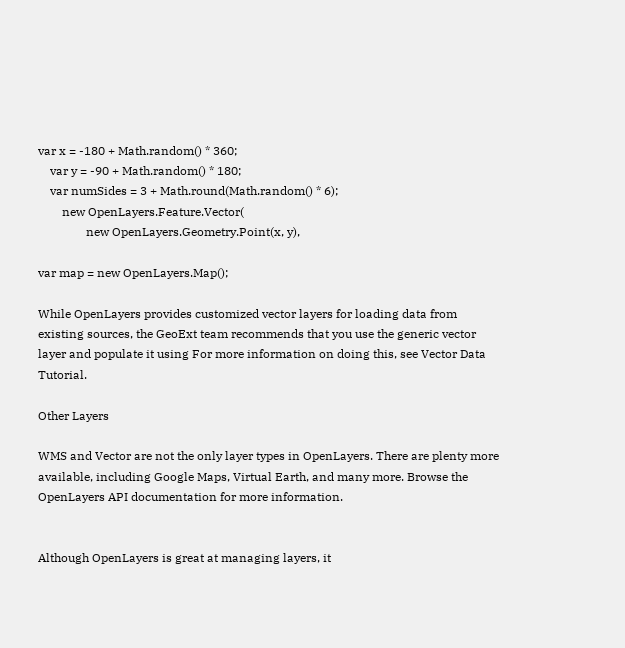var x = -180 + Math.random() * 360;
    var y = -90 + Math.random() * 180;
    var numSides = 3 + Math.round(Math.random() * 6);
        new OpenLayers.Feature.Vector(
                new OpenLayers.Geometry.Point(x, y),

var map = new OpenLayers.Map();

While OpenLayers provides customized vector layers for loading data from existing sources, the GeoExt team recommends that you use the generic vector layer and populate it using For more information on doing this, see Vector Data Tutorial.

Other Layers

WMS and Vector are not the only layer types in OpenLayers. There are plenty more available, including Google Maps, Virtual Earth, and many more. Browse the OpenLayers API documentation for more information.


Although OpenLayers is great at managing layers, it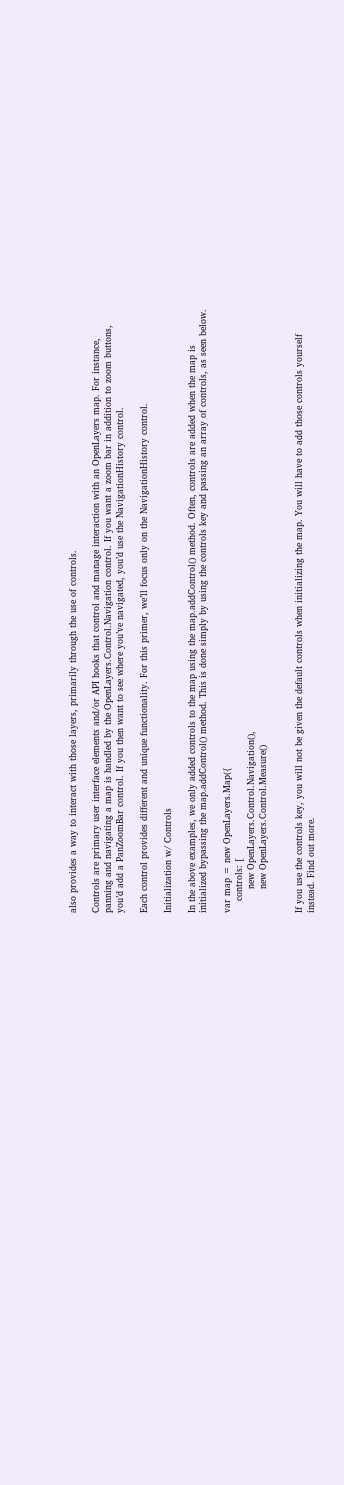also provides a way to interact with those layers, primarily through the use of controls.

Controls are primary user interface elements and/or API hooks that control and manage interaction with an OpenLayers map. For instance, panning and navigating a map is handled by the OpenLayers.Control.Navigation control. If you want a zoom bar in addition to zoom buttons, you’d add a PanZoomBar control. If you then want to see where you’ve navigated, you’d use the NavigationHistory control.

Each control provides different and unique functionality. For this primer, we’ll focus only on the NavigationHistory control.

Initialization w/ Controls

In the above examples, we only added controls to the map using the map.addControl() method. Often, controls are added when the map is initialized bypassing the map.addControl() method. This is done simply by using the controls key and passing an array of controls, as seen below.

var map = new OpenLayers.Map({
    controls: [
        new OpenLayers.Control.Navigation(),
        new OpenLayers.Control.Measure()


If you use the controls key, you will not be given the default controls when initializing the map. You will have to add those controls yourself instead. Find out more.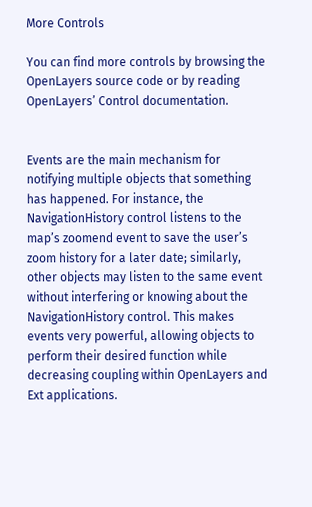More Controls

You can find more controls by browsing the OpenLayers source code or by reading OpenLayers’ Control documentation.


Events are the main mechanism for notifying multiple objects that something has happened. For instance, the NavigationHistory control listens to the map’s zoomend event to save the user’s zoom history for a later date; similarly, other objects may listen to the same event without interfering or knowing about the NavigationHistory control. This makes events very powerful, allowing objects to perform their desired function while decreasing coupling within OpenLayers and Ext applications.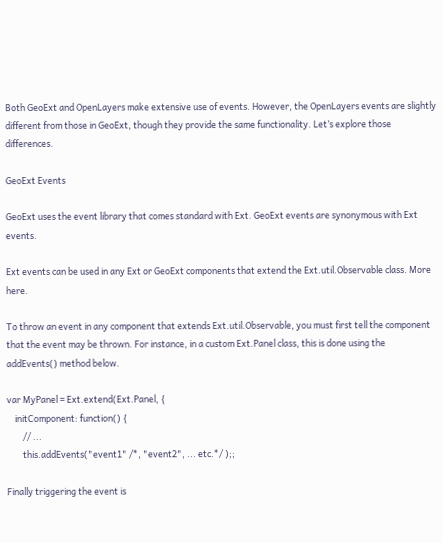Both GeoExt and OpenLayers make extensive use of events. However, the OpenLayers events are slightly different from those in GeoExt, though they provide the same functionality. Let’s explore those differences.

GeoExt Events

GeoExt uses the event library that comes standard with Ext. GeoExt events are synonymous with Ext events.

Ext events can be used in any Ext or GeoExt components that extend the Ext.util.Observable class. More here.

To throw an event in any component that extends Ext.util.Observable, you must first tell the component that the event may be thrown. For instance, in a custom Ext.Panel class, this is done using the addEvents() method below.

var MyPanel = Ext.extend(Ext.Panel, {
    initComponent: function() {
        // ...
        this.addEvents("event1" /*, "event2", ... etc.*/ );;

Finally triggering the event is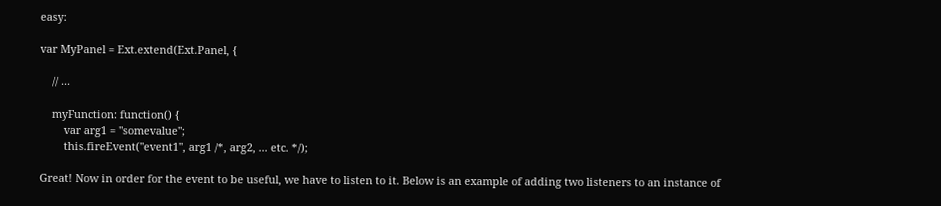easy:

var MyPanel = Ext.extend(Ext.Panel, {

    // ...

    myFunction: function() {
        var arg1 = "somevalue";
        this.fireEvent("event1", arg1 /*, arg2, ... etc. */);

Great! Now in order for the event to be useful, we have to listen to it. Below is an example of adding two listeners to an instance of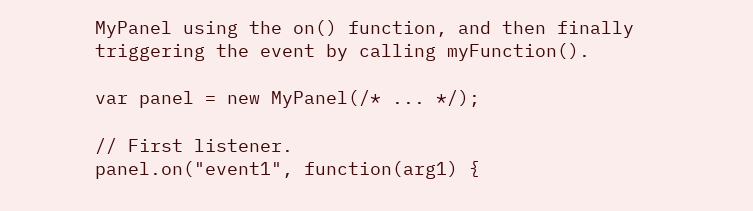MyPanel using the on() function, and then finally triggering the event by calling myFunction().

var panel = new MyPanel(/* ... */);

// First listener.
panel.on("event1", function(arg1) {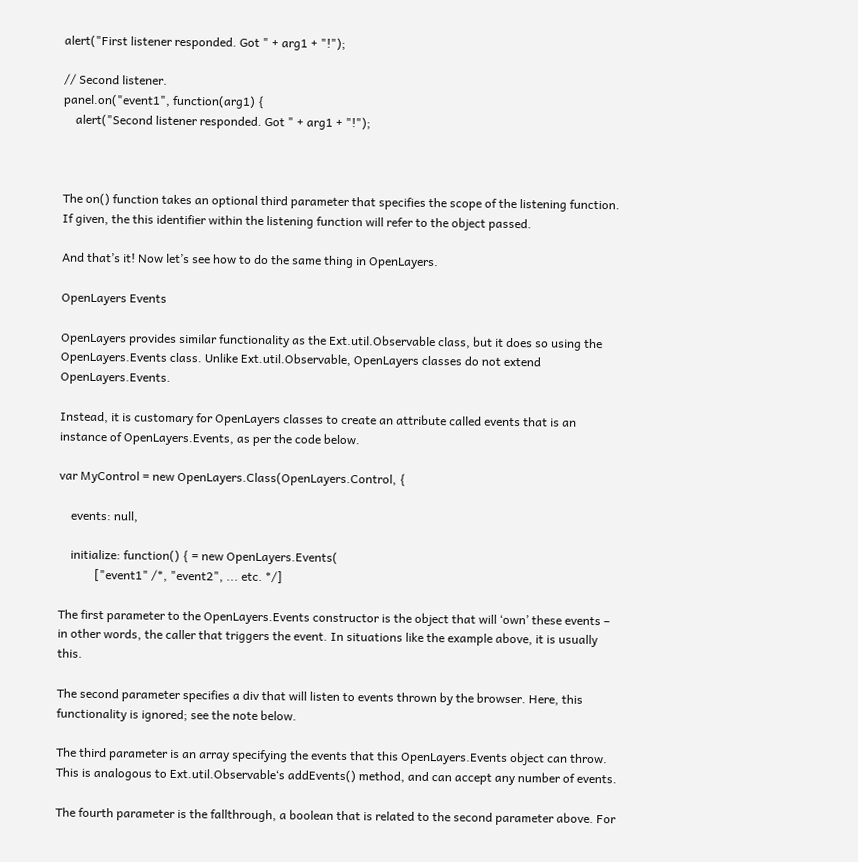alert("First listener responded. Got " + arg1 + "!");

// Second listener.
panel.on("event1", function(arg1) {
    alert("Second listener responded. Got " + arg1 + "!");



The on() function takes an optional third parameter that specifies the scope of the listening function. If given, the this identifier within the listening function will refer to the object passed.

And that’s it! Now let’s see how to do the same thing in OpenLayers.

OpenLayers Events

OpenLayers provides similar functionality as the Ext.util.Observable class, but it does so using the OpenLayers.Events class. Unlike Ext.util.Observable, OpenLayers classes do not extend OpenLayers.Events.

Instead, it is customary for OpenLayers classes to create an attribute called events that is an instance of OpenLayers.Events, as per the code below.

var MyControl = new OpenLayers.Class(OpenLayers.Control, {

    events: null,

    initialize: function() { = new OpenLayers.Events(
            ["event1" /*, "event2", ... etc. */]

The first parameter to the OpenLayers.Events constructor is the object that will ‘own’ these events – in other words, the caller that triggers the event. In situations like the example above, it is usually this.

The second parameter specifies a div that will listen to events thrown by the browser. Here, this functionality is ignored; see the note below.

The third parameter is an array specifying the events that this OpenLayers.Events object can throw. This is analogous to Ext.util.Observable‘s addEvents() method, and can accept any number of events.

The fourth parameter is the fallthrough, a boolean that is related to the second parameter above. For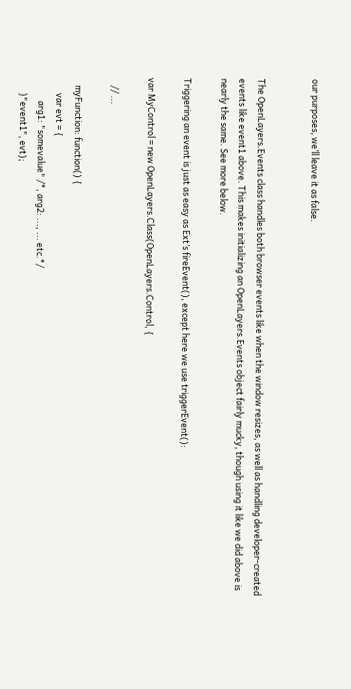our purposes, we’ll leave it as false.


The OpenLayers.Events class handles both browser events like when the window resizes, as well as handling developer-created events like event1 above. This makes initializing an OpenLayers.Events object fairly mucky, though using it like we did above is nearly the same. See more below.

Triggering an event is just as easy as Ext’s fireEvent(), except here we use triggerEvent():

var MyControl = new OpenLayers.Class(OpenLayers.Control, {

    // ...

    myFunction: function() {
        var evt = {
            arg1: "somevalue" /*, arg2: ..., ... etc.*/
        }"event1", evt);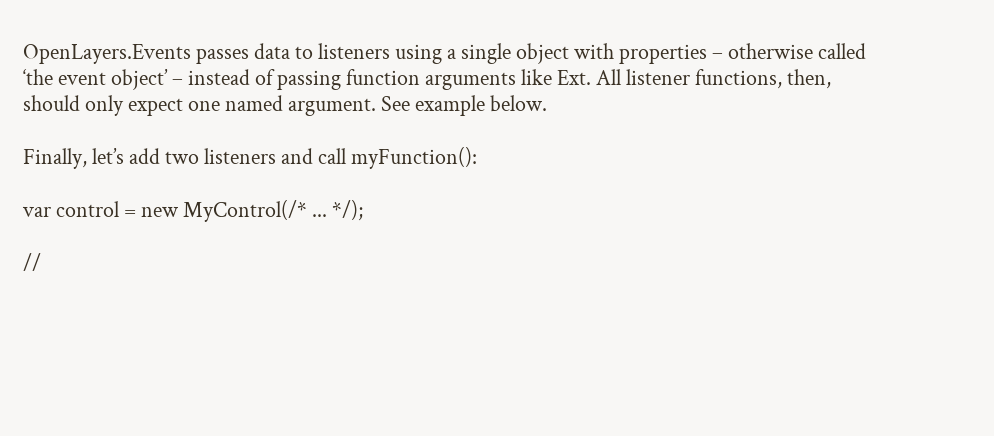OpenLayers.Events passes data to listeners using a single object with properties – otherwise called ‘the event object’ – instead of passing function arguments like Ext. All listener functions, then, should only expect one named argument. See example below.

Finally, let’s add two listeners and call myFunction():

var control = new MyControl(/* ... */);

//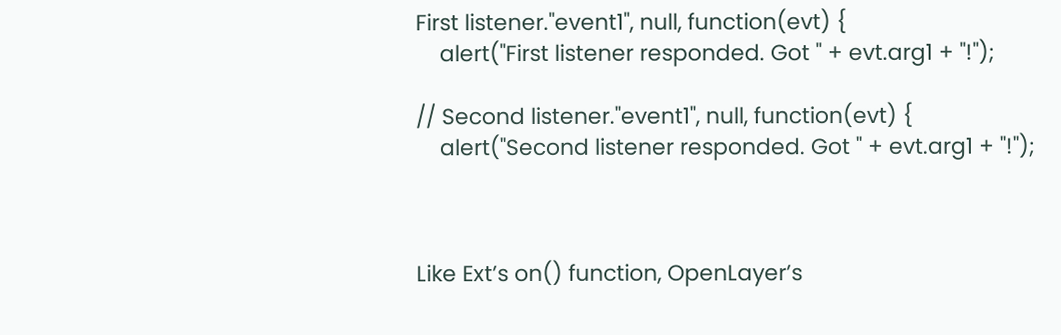First listener."event1", null, function(evt) {
    alert("First listener responded. Got " + evt.arg1 + "!");

// Second listener."event1", null, function(evt) {
    alert("Second listener responded. Got " + evt.arg1 + "!");



Like Ext’s on() function, OpenLayer’s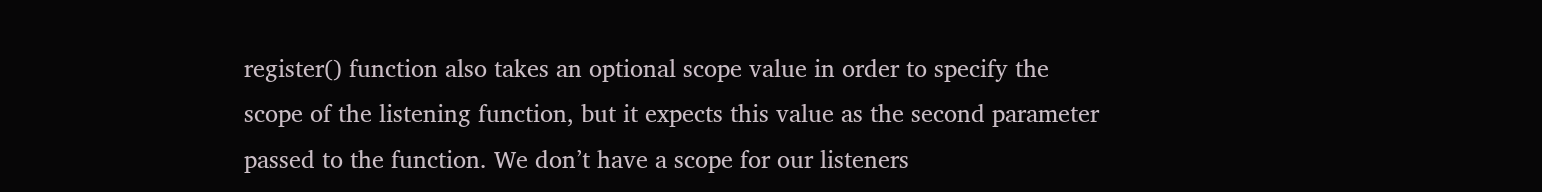register() function also takes an optional scope value in order to specify the scope of the listening function, but it expects this value as the second parameter passed to the function. We don’t have a scope for our listeners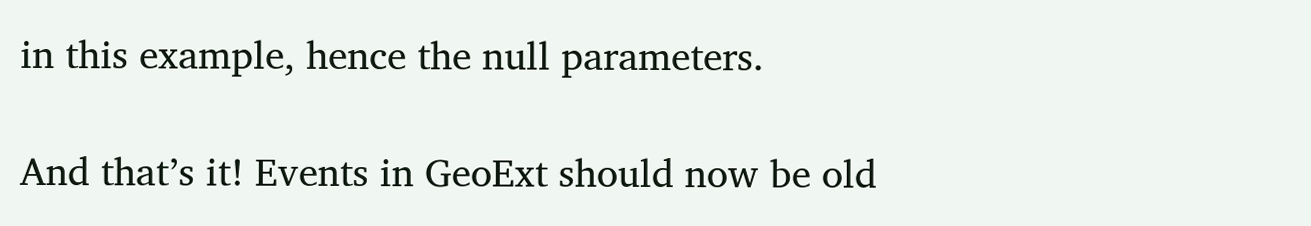in this example, hence the null parameters.

And that’s it! Events in GeoExt should now be old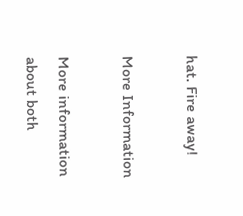hat. Fire away!

More Information

More information about both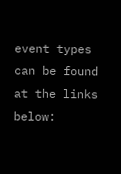event types can be found at the links below: